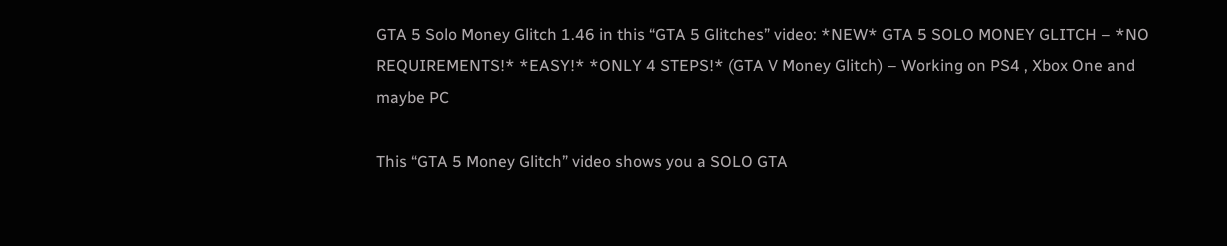GTA 5 Solo Money Glitch 1.46 in this “GTA 5 Glitches” video: *NEW* GTA 5 SOLO MONEY GLITCH – *NO REQUIREMENTS!* *EASY!* *ONLY 4 STEPS!* (GTA V Money Glitch) – Working on PS4 , Xbox One and maybe PC

This “GTA 5 Money Glitch” video shows you a SOLO GTA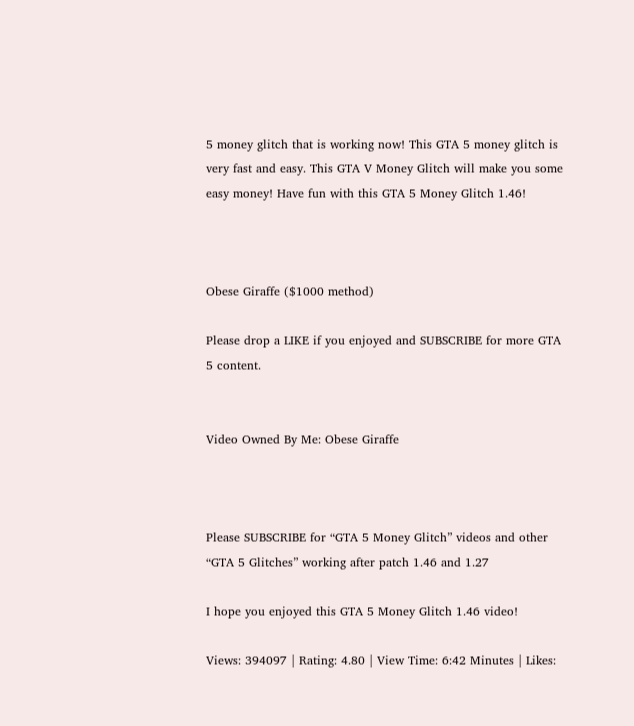5 money glitch that is working now! This GTA 5 money glitch is very fast and easy. This GTA V Money Glitch will make you some easy money! Have fun with this GTA 5 Money Glitch 1.46!



Obese Giraffe ($1000 method)

Please drop a LIKE if you enjoyed and SUBSCRIBE for more GTA 5 content.


Video Owned By Me: Obese Giraffe



Please SUBSCRIBE for “GTA 5 Money Glitch” videos and other “GTA 5 Glitches” working after patch 1.46 and 1.27

I hope you enjoyed this GTA 5 Money Glitch 1.46 video!

Views: 394097 | Rating: 4.80 | View Time: 6:42 Minutes | Likes: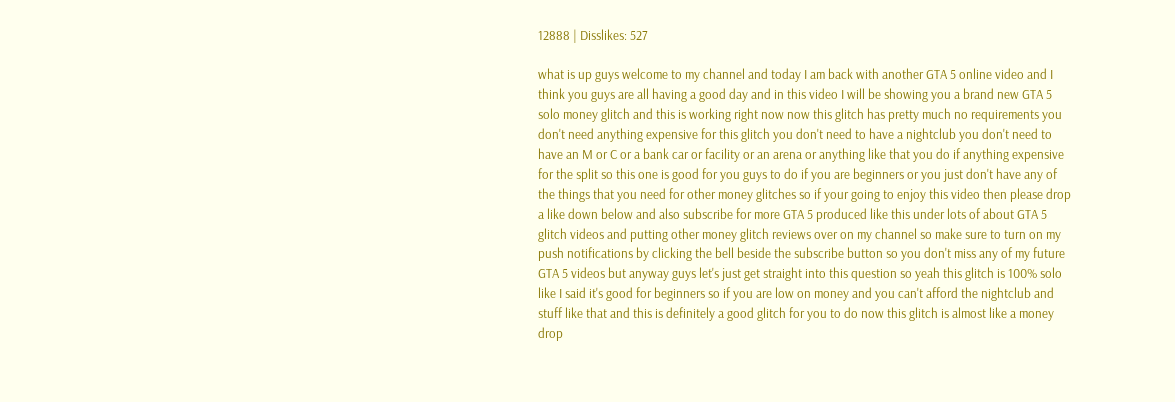12888 | Disslikes: 527

what is up guys welcome to my channel and today I am back with another GTA 5 online video and I think you guys are all having a good day and in this video I will be showing you a brand new GTA 5 solo money glitch and this is working right now now this glitch has pretty much no requirements you don't need anything expensive for this glitch you don't need to have a nightclub you don't need to have an M or C or a bank car or facility or an arena or anything like that you do if anything expensive for the split so this one is good for you guys to do if you are beginners or you just don't have any of the things that you need for other money glitches so if your going to enjoy this video then please drop a like down below and also subscribe for more GTA 5 produced like this under lots of about GTA 5 glitch videos and putting other money glitch reviews over on my channel so make sure to turn on my push notifications by clicking the bell beside the subscribe button so you don't miss any of my future GTA 5 videos but anyway guys let's just get straight into this question so yeah this glitch is 100% solo like I said it's good for beginners so if you are low on money and you can't afford the nightclub and stuff like that and this is definitely a good glitch for you to do now this glitch is almost like a money drop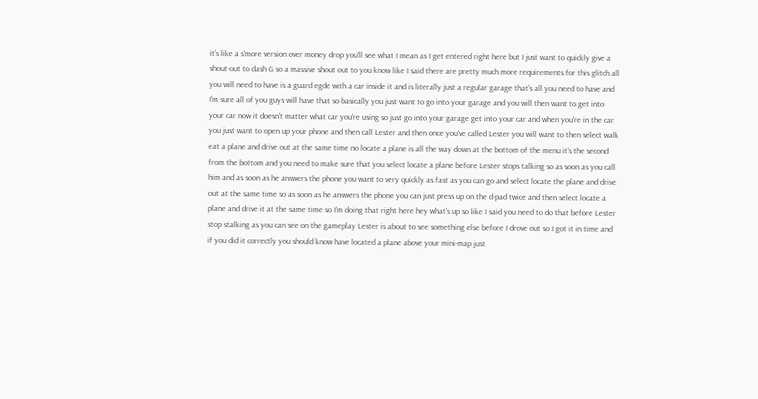it's like a s'more version over money drop you'll see what I mean as I get entered right here but I just want to quickly give a shout-out to dash G so a massive shout out to you know like I said there are pretty much more requirements for this glitch all you will need to have is a guard egde with a car inside it and is literally just a regular garage that's all you need to have and I'm sure all of you guys will have that so basically you just want to go into your garage and you will then want to get into your car now it doesn't matter what car you're using so just go into your garage get into your car and when you're in the car you just want to open up your phone and then call Lester and then once you've called Lester you will want to then select walk eat a plane and drive out at the same time no locate a plane is all the way down at the bottom of the menu it's the second from the bottom and you need to make sure that you select locate a plane before Lester stops talking so as soon as you call him and as soon as he answers the phone you want to very quickly as fast as you can go and select locate the plane and drive out at the same time so as soon as he answers the phone you can just press up on the d-pad twice and then select locate a plane and drive it at the same time so I'm doing that right here hey what's up so like I said you need to do that before Lester stop stalking as you can see on the gameplay Lester is about to see something else before I drove out so I got it in time and if you did it correctly you should know have located a plane above your mini-map just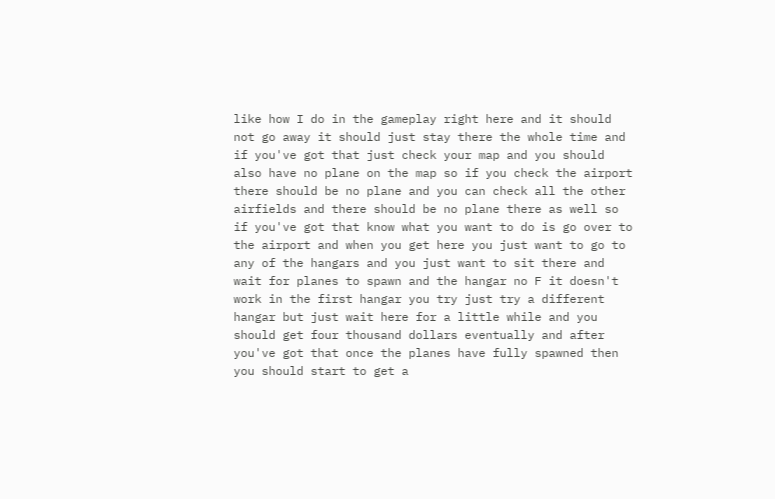like how I do in the gameplay right here and it should not go away it should just stay there the whole time and if you've got that just check your map and you should also have no plane on the map so if you check the airport there should be no plane and you can check all the other airfields and there should be no plane there as well so if you've got that know what you want to do is go over to the airport and when you get here you just want to go to any of the hangars and you just want to sit there and wait for planes to spawn and the hangar no F it doesn't work in the first hangar you try just try a different hangar but just wait here for a little while and you should get four thousand dollars eventually and after you've got that once the planes have fully spawned then you should start to get a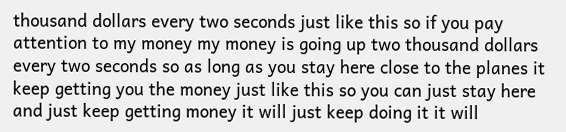thousand dollars every two seconds just like this so if you pay attention to my money my money is going up two thousand dollars every two seconds so as long as you stay here close to the planes it keep getting you the money just like this so you can just stay here and just keep getting money it will just keep doing it it will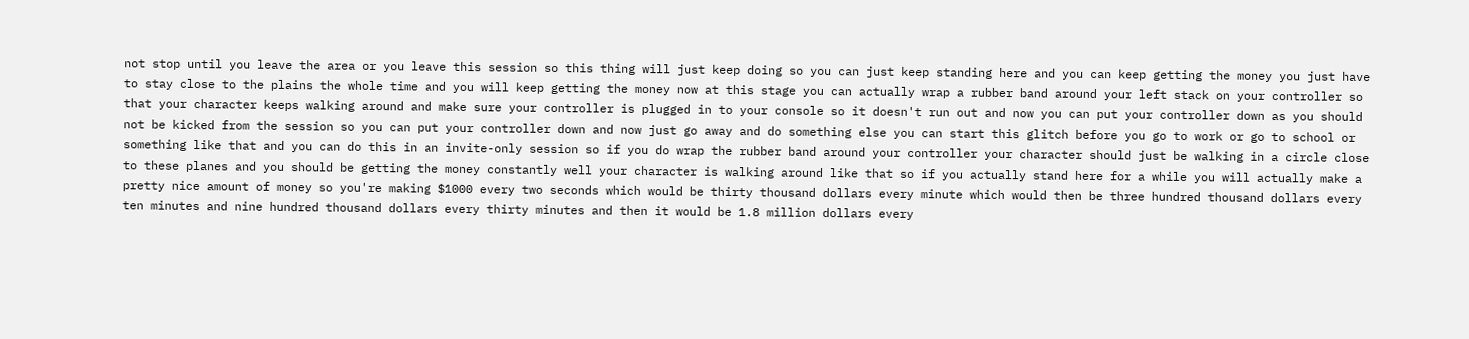not stop until you leave the area or you leave this session so this thing will just keep doing so you can just keep standing here and you can keep getting the money you just have to stay close to the plains the whole time and you will keep getting the money now at this stage you can actually wrap a rubber band around your left stack on your controller so that your character keeps walking around and make sure your controller is plugged in to your console so it doesn't run out and now you can put your controller down as you should not be kicked from the session so you can put your controller down and now just go away and do something else you can start this glitch before you go to work or go to school or something like that and you can do this in an invite-only session so if you do wrap the rubber band around your controller your character should just be walking in a circle close to these planes and you should be getting the money constantly well your character is walking around like that so if you actually stand here for a while you will actually make a pretty nice amount of money so you're making $1000 every two seconds which would be thirty thousand dollars every minute which would then be three hundred thousand dollars every ten minutes and nine hundred thousand dollars every thirty minutes and then it would be 1.8 million dollars every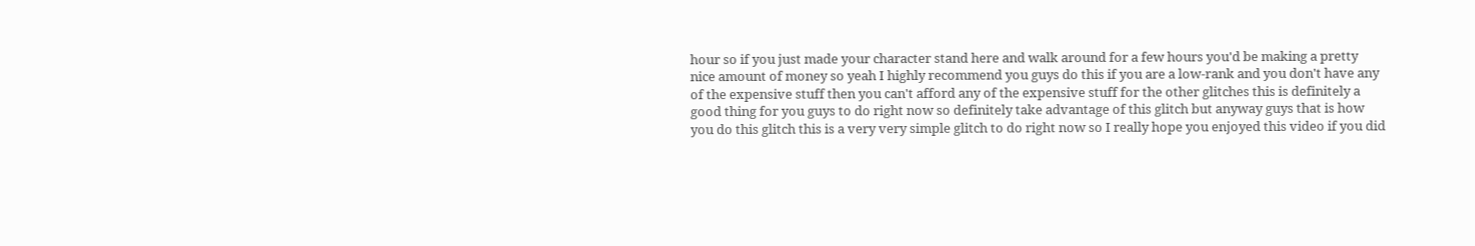hour so if you just made your character stand here and walk around for a few hours you'd be making a pretty nice amount of money so yeah I highly recommend you guys do this if you are a low-rank and you don't have any of the expensive stuff then you can't afford any of the expensive stuff for the other glitches this is definitely a good thing for you guys to do right now so definitely take advantage of this glitch but anyway guys that is how you do this glitch this is a very very simple glitch to do right now so I really hope you enjoyed this video if you did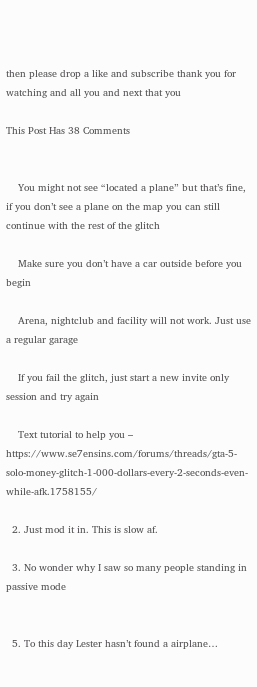then please drop a like and subscribe thank you for watching and all you and next that you

This Post Has 38 Comments


    You might not see “located a plane” but that’s fine, if you don’t see a plane on the map you can still continue with the rest of the glitch

    Make sure you don’t have a car outside before you begin

    Arena, nightclub and facility will not work. Just use a regular garage

    If you fail the glitch, just start a new invite only session and try again

    Text tutorial to help you – https://www.se7ensins.com/forums/threads/gta-5-solo-money-glitch-1-000-dollars-every-2-seconds-even-while-afk.1758155/

  2. Just mod it in. This is slow af.

  3. No wonder why I saw so many people standing in passive mode


  5. To this day Lester hasn’t found a airplane…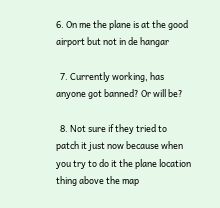6. On me the plane is at the good airport but not in de hangar

  7. Currently working, has anyone got banned? Or will be?

  8. Not sure if they tried to patch it just now because when you try to do it the plane location thing above the map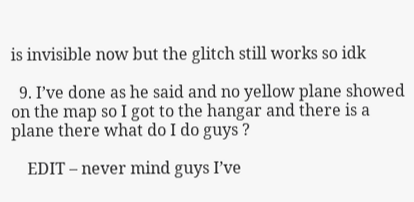is invisible now but the glitch still works so idk

  9. I’ve done as he said and no yellow plane showed on the map so I got to the hangar and there is a plane there what do I do guys ?

    EDIT – never mind guys I’ve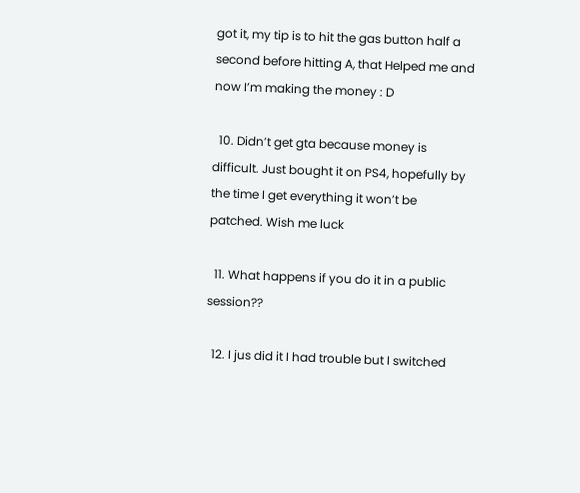got it, my tip is to hit the gas button half a second before hitting A, that Helped me and now I’m making the money : D

  10. Didn’t get gta because money is difficult. Just bought it on PS4, hopefully by the time I get everything it won’t be patched. Wish me luck

  11. What happens if you do it in a public session??

  12. I jus did it I had trouble but I switched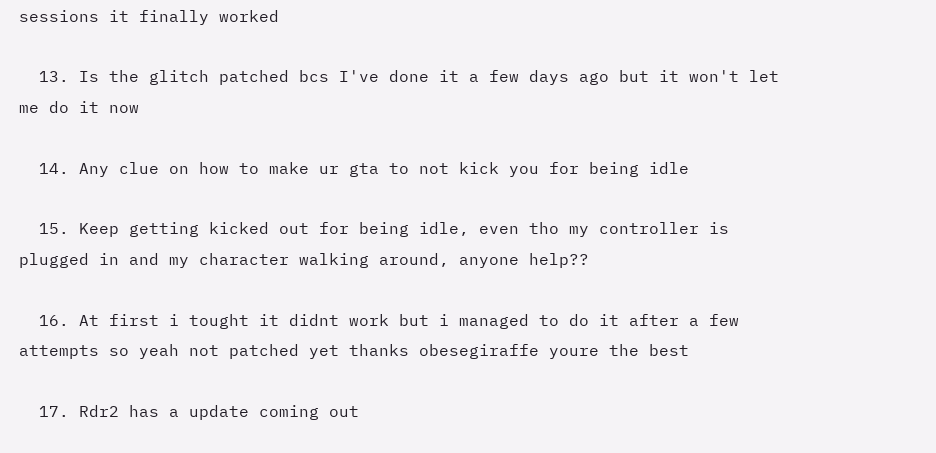sessions it finally worked

  13. Is the glitch patched bcs I've done it a few days ago but it won't let me do it now

  14. Any clue on how to make ur gta to not kick you for being idle

  15. Keep getting kicked out for being idle, even tho my controller is plugged in and my character walking around, anyone help??

  16. At first i tought it didnt work but i managed to do it after a few attempts so yeah not patched yet thanks obesegiraffe youre the best

  17. Rdr2 has a update coming out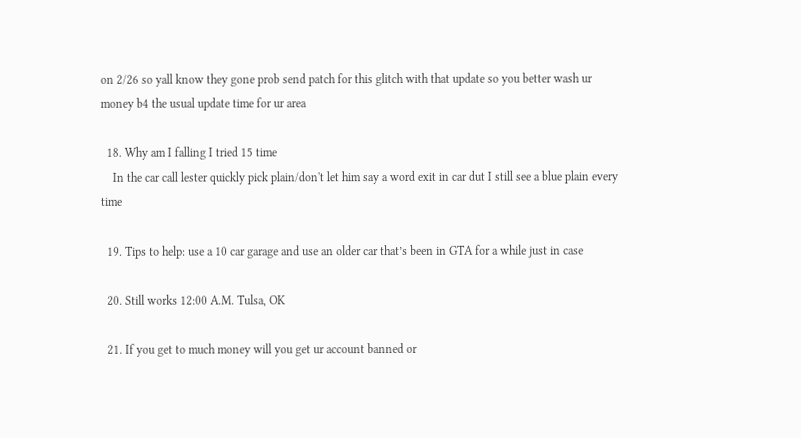on 2/26 so yall know they gone prob send patch for this glitch with that update so you better wash ur money b4 the usual update time for ur area

  18. Why am I falling I tried 15 time
    In the car call lester quickly pick plain/don't let him say a word exit in car dut I still see a blue plain every time

  19. Tips to help: use a 10 car garage and use an older car that’s been in GTA for a while just in case

  20. Still works 12:00 A.M. Tulsa, OK

  21. If you get to much money will you get ur account banned or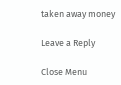taken away money

Leave a Reply

Close Menu